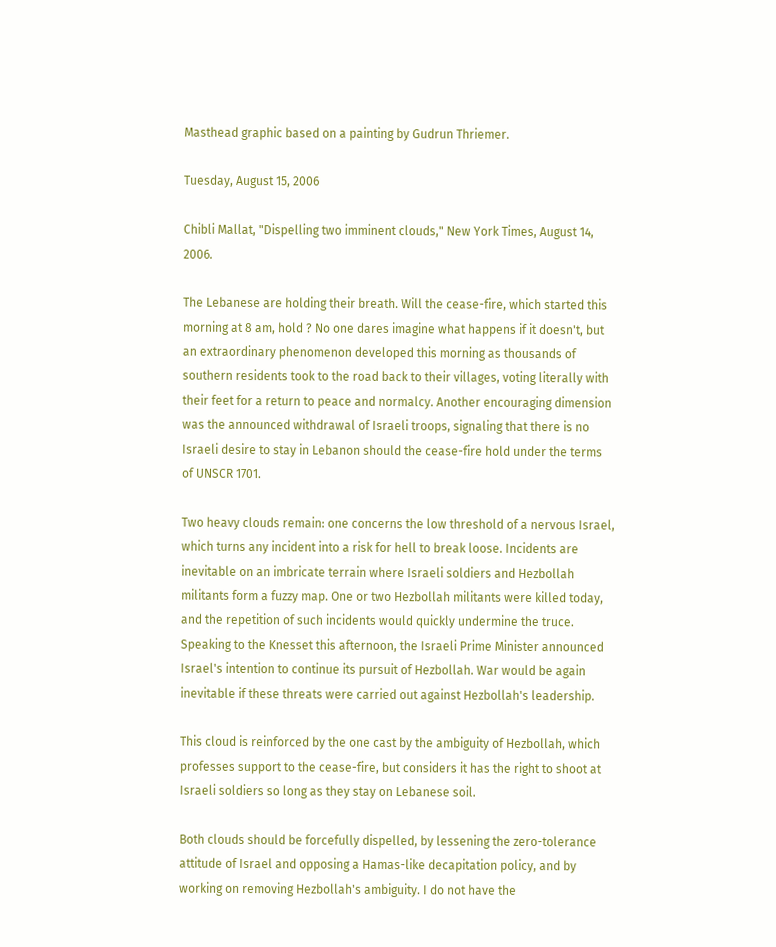Masthead graphic based on a painting by Gudrun Thriemer.

Tuesday, August 15, 2006

Chibli Mallat, "Dispelling two imminent clouds," New York Times, August 14, 2006.

The Lebanese are holding their breath. Will the cease-fire, which started this morning at 8 am, hold ? No one dares imagine what happens if it doesn't, but an extraordinary phenomenon developed this morning as thousands of southern residents took to the road back to their villages, voting literally with their feet for a return to peace and normalcy. Another encouraging dimension was the announced withdrawal of Israeli troops, signaling that there is no Israeli desire to stay in Lebanon should the cease-fire hold under the terms of UNSCR 1701.

Two heavy clouds remain: one concerns the low threshold of a nervous Israel, which turns any incident into a risk for hell to break loose. Incidents are inevitable on an imbricate terrain where Israeli soldiers and Hezbollah militants form a fuzzy map. One or two Hezbollah militants were killed today, and the repetition of such incidents would quickly undermine the truce. Speaking to the Knesset this afternoon, the Israeli Prime Minister announced Israel's intention to continue its pursuit of Hezbollah. War would be again inevitable if these threats were carried out against Hezbollah's leadership.

This cloud is reinforced by the one cast by the ambiguity of Hezbollah, which professes support to the cease-fire, but considers it has the right to shoot at Israeli soldiers so long as they stay on Lebanese soil.

Both clouds should be forcefully dispelled, by lessening the zero-tolerance attitude of Israel and opposing a Hamas-like decapitation policy, and by working on removing Hezbollah's ambiguity. I do not have the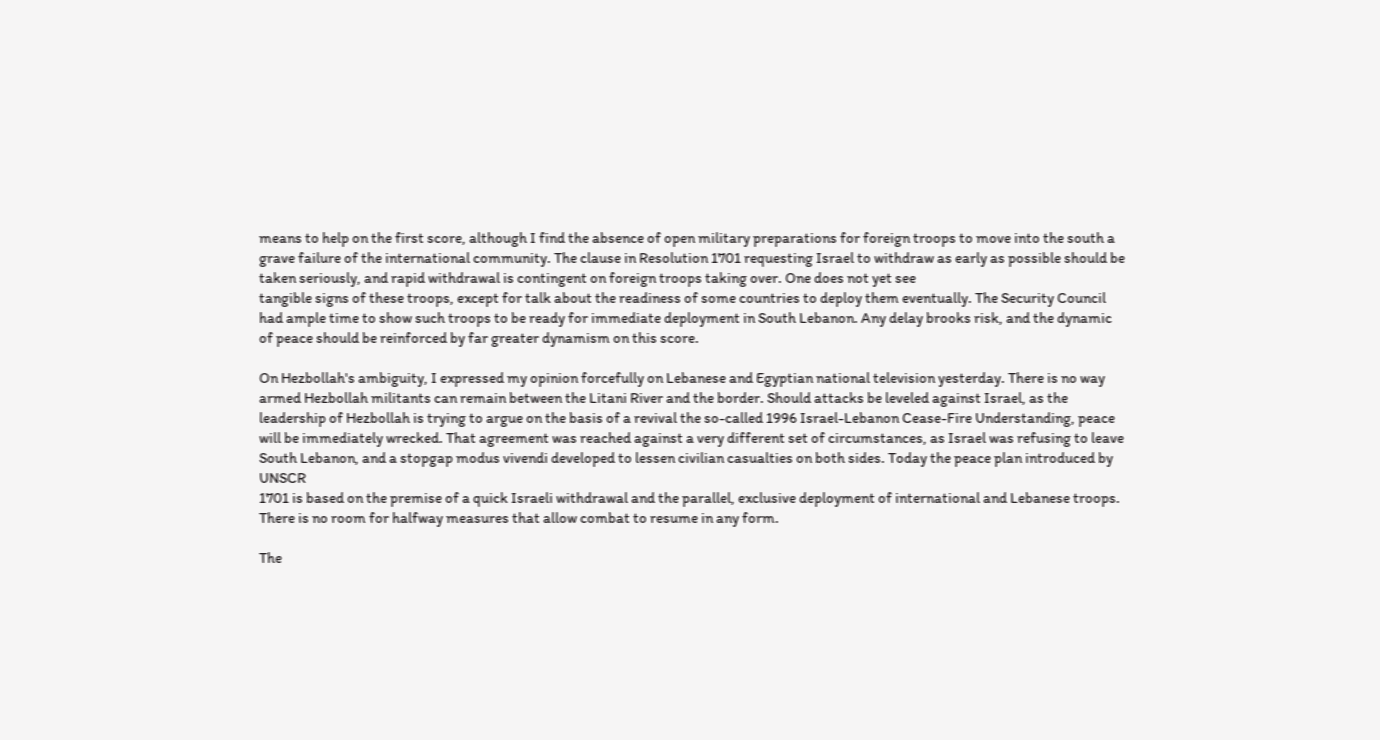means to help on the first score, although I find the absence of open military preparations for foreign troops to move into the south a grave failure of the international community. The clause in Resolution 1701 requesting Israel to withdraw as early as possible should be taken seriously, and rapid withdrawal is contingent on foreign troops taking over. One does not yet see
tangible signs of these troops, except for talk about the readiness of some countries to deploy them eventually. The Security Council had ample time to show such troops to be ready for immediate deployment in South Lebanon. Any delay brooks risk, and the dynamic of peace should be reinforced by far greater dynamism on this score.

On Hezbollah's ambiguity, I expressed my opinion forcefully on Lebanese and Egyptian national television yesterday. There is no way armed Hezbollah militants can remain between the Litani River and the border. Should attacks be leveled against Israel, as the leadership of Hezbollah is trying to argue on the basis of a revival the so-called 1996 Israel-Lebanon Cease-Fire Understanding, peace will be immediately wrecked. That agreement was reached against a very different set of circumstances, as Israel was refusing to leave South Lebanon, and a stopgap modus vivendi developed to lessen civilian casualties on both sides. Today the peace plan introduced by UNSCR
1701 is based on the premise of a quick Israeli withdrawal and the parallel, exclusive deployment of international and Lebanese troops. There is no room for halfway measures that allow combat to resume in any form.

The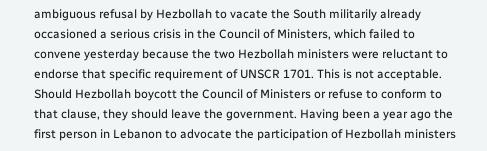ambiguous refusal by Hezbollah to vacate the South militarily already occasioned a serious crisis in the Council of Ministers, which failed to convene yesterday because the two Hezbollah ministers were reluctant to endorse that specific requirement of UNSCR 1701. This is not acceptable. Should Hezbollah boycott the Council of Ministers or refuse to conform to that clause, they should leave the government. Having been a year ago the first person in Lebanon to advocate the participation of Hezbollah ministers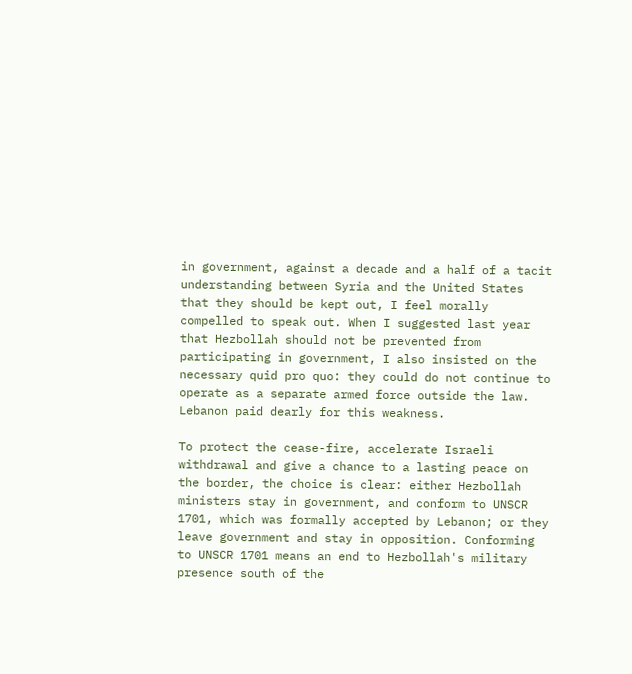in government, against a decade and a half of a tacit understanding between Syria and the United States that they should be kept out, I feel morally compelled to speak out. When I suggested last year that Hezbollah should not be prevented from participating in government, I also insisted on the
necessary quid pro quo: they could do not continue to operate as a separate armed force outside the law. Lebanon paid dearly for this weakness.

To protect the cease-fire, accelerate Israeli withdrawal and give a chance to a lasting peace on the border, the choice is clear: either Hezbollah ministers stay in government, and conform to UNSCR 1701, which was formally accepted by Lebanon; or they leave government and stay in opposition. Conforming to UNSCR 1701 means an end to Hezbollah's military presence south of the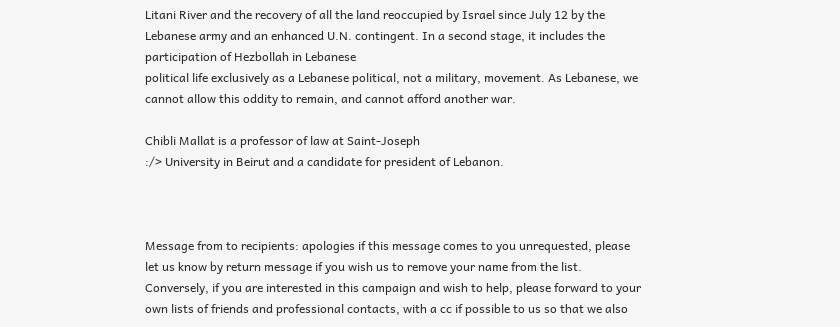Litani River and the recovery of all the land reoccupied by Israel since July 12 by the Lebanese army and an enhanced U.N. contingent. In a second stage, it includes the participation of Hezbollah in Lebanese
political life exclusively as a Lebanese political, not a military, movement. As Lebanese, we cannot allow this oddity to remain, and cannot afford another war.

Chibli Mallat is a professor of law at Saint-Joseph
:/> University in Beirut and a candidate for president of Lebanon.



Message from to recipients: apologies if this message comes to you unrequested, please let us know by return message if you wish us to remove your name from the list. Conversely, if you are interested in this campaign and wish to help, please forward to your own lists of friends and professional contacts, with a cc if possible to us so that we also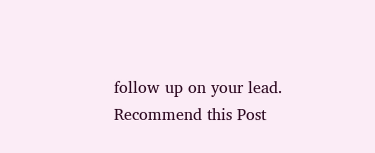follow up on your lead.
Recommend this Post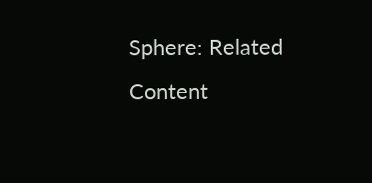Sphere: Related Content